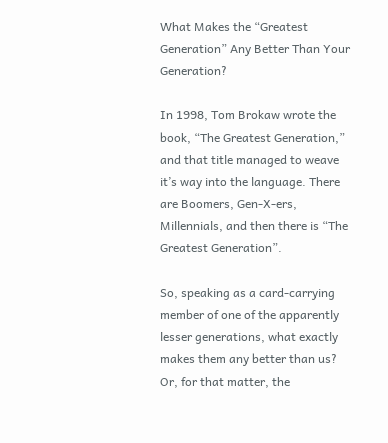What Makes the “Greatest Generation” Any Better Than Your Generation?

In 1998, Tom Brokaw wrote the book, “The Greatest Generation,” and that title managed to weave it’s way into the language. There are Boomers, Gen-X-ers, Millennials, and then there is “The Greatest Generation”.

So, speaking as a card-carrying member of one of the apparently lesser generations, what exactly makes them any better than us? Or, for that matter, the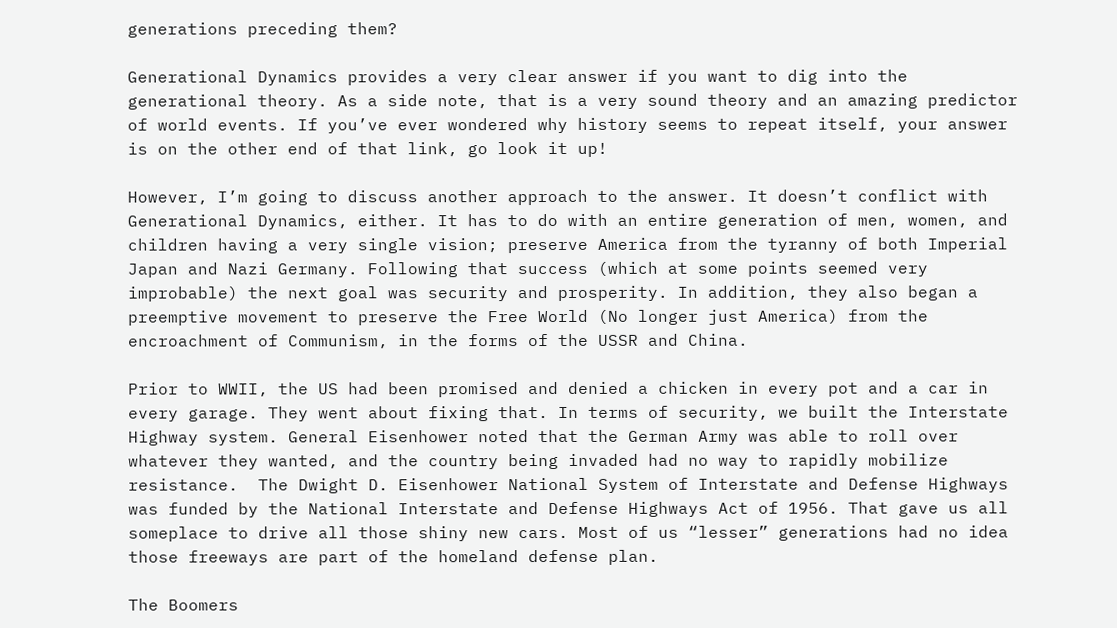generations preceding them?

Generational Dynamics provides a very clear answer if you want to dig into the generational theory. As a side note, that is a very sound theory and an amazing predictor of world events. If you’ve ever wondered why history seems to repeat itself, your answer is on the other end of that link, go look it up!

However, I’m going to discuss another approach to the answer. It doesn’t conflict with Generational Dynamics, either. It has to do with an entire generation of men, women, and children having a very single vision; preserve America from the tyranny of both Imperial Japan and Nazi Germany. Following that success (which at some points seemed very improbable) the next goal was security and prosperity. In addition, they also began a preemptive movement to preserve the Free World (No longer just America) from the encroachment of Communism, in the forms of the USSR and China.

Prior to WWII, the US had been promised and denied a chicken in every pot and a car in every garage. They went about fixing that. In terms of security, we built the Interstate Highway system. General Eisenhower noted that the German Army was able to roll over whatever they wanted, and the country being invaded had no way to rapidly mobilize resistance.  The Dwight D. Eisenhower National System of Interstate and Defense Highways was funded by the National Interstate and Defense Highways Act of 1956. That gave us all someplace to drive all those shiny new cars. Most of us “lesser” generations had no idea those freeways are part of the homeland defense plan.

The Boomers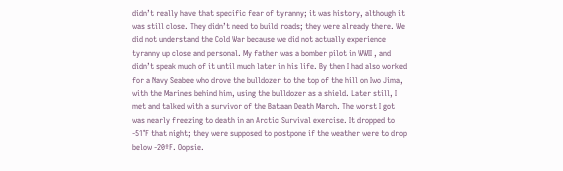didn’t really have that specific fear of tyranny; it was history, although it was still close. They didn’t need to build roads; they were already there. We did not understand the Cold War because we did not actually experience tyranny up close and personal. My father was a bomber pilot in WWII , and didn’t speak much of it until much later in his life. By then I had also worked for a Navy Seabee who drove the bulldozer to the top of the hill on Iwo Jima, with the Marines behind him, using the bulldozer as a shield. Later still, I met and talked with a survivor of the Bataan Death March. The worst I got was nearly freezing to death in an Arctic Survival exercise. It dropped to -51°F that night; they were supposed to postpone if the weather were to drop below -20ºF. Oopsie.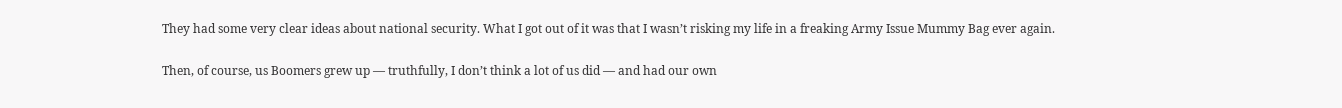They had some very clear ideas about national security. What I got out of it was that I wasn’t risking my life in a freaking Army Issue Mummy Bag ever again.

Then, of course, us Boomers grew up — truthfully, I don’t think a lot of us did — and had our own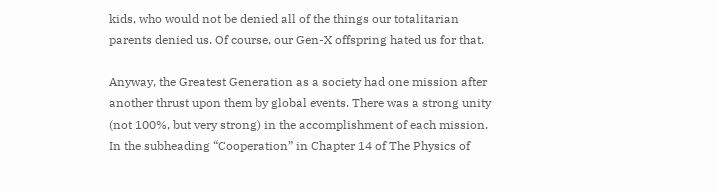kids, who would not be denied all of the things our totalitarian parents denied us. Of course, our Gen-X offspring hated us for that.

Anyway, the Greatest Generation as a society had one mission after another thrust upon them by global events. There was a strong unity (not 100%, but very strong) in the accomplishment of each mission. In the subheading “Cooperation” in Chapter 14 of The Physics of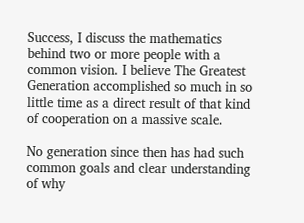Success, I discuss the mathematics behind two or more people with a common vision. I believe The Greatest Generation accomplished so much in so little time as a direct result of that kind of cooperation on a massive scale.

No generation since then has had such common goals and clear understanding of why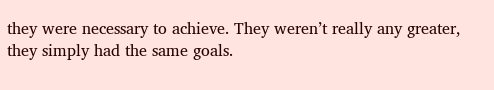they were necessary to achieve. They weren’t really any greater, they simply had the same goals.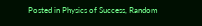Posted in Physics of Success, Random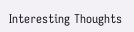Interesting Thoughts